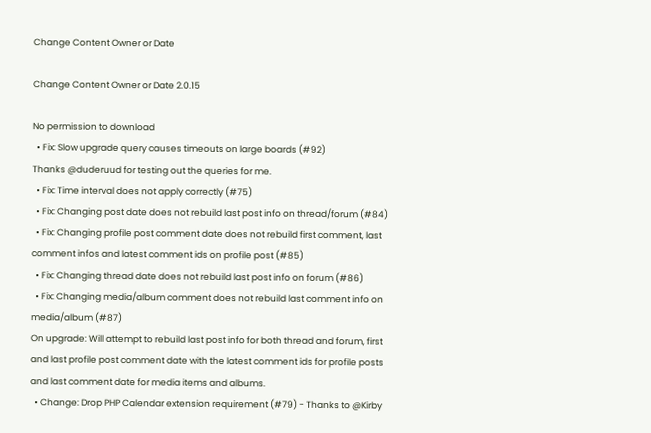Change Content Owner or Date

Change Content Owner or Date 2.0.15

No permission to download
  • Fix: Slow upgrade query causes timeouts on large boards (#92)
Thanks @duderuud for testing out the queries for me.
  • Fix: Time interval does not apply correctly (#75)
  • Fix: Changing post date does not rebuild last post info on thread/forum (#84)
  • Fix: Changing profile post comment date does not rebuild first comment, last comment infos and latest comment ids on profile post (#85)
  • Fix: Changing thread date does not rebuild last post info on forum (#86)
  • Fix: Changing media/album comment does not rebuild last comment info on media/album (#87)
On upgrade: Will attempt to rebuild last post info for both thread and forum, first and last profile post comment date with the latest comment ids for profile posts and last comment date for media items and albums.
  • Change: Drop PHP Calendar extension requirement (#79) - Thanks to @Kirby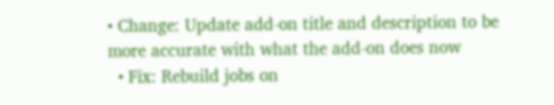• Change: Update add-on title and description to be more accurate with what the add-on does now
  • Fix: Rebuild jobs on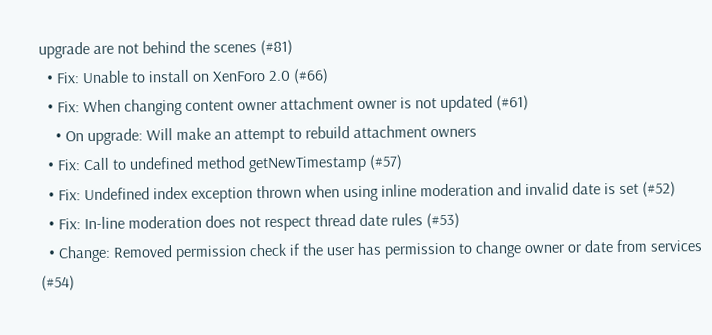upgrade are not behind the scenes (#81)
  • Fix: Unable to install on XenForo 2.0 (#66)
  • Fix: When changing content owner attachment owner is not updated (#61)
    • On upgrade: Will make an attempt to rebuild attachment owners
  • Fix: Call to undefined method getNewTimestamp (#57)
  • Fix: Undefined index exception thrown when using inline moderation and invalid date is set (#52)
  • Fix: In-line moderation does not respect thread date rules (#53)
  • Change: Removed permission check if the user has permission to change owner or date from services (#54)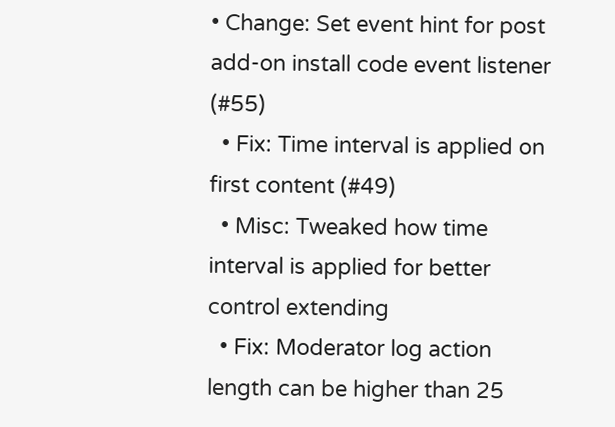• Change: Set event hint for post add-on install code event listener (#55)
  • Fix: Time interval is applied on first content (#49)
  • Misc: Tweaked how time interval is applied for better control extending
  • Fix: Moderator log action length can be higher than 25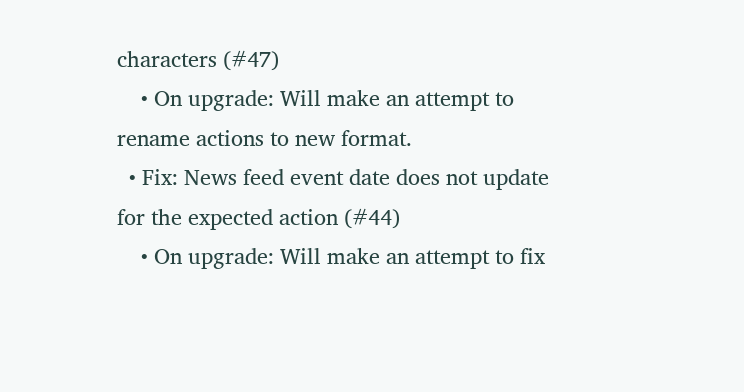characters (#47)
    • On upgrade: Will make an attempt to rename actions to new format.
  • Fix: News feed event date does not update for the expected action (#44)
    • On upgrade: Will make an attempt to fix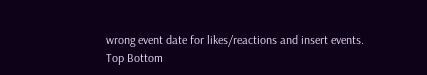wrong event date for likes/reactions and insert events.
Top Bottom